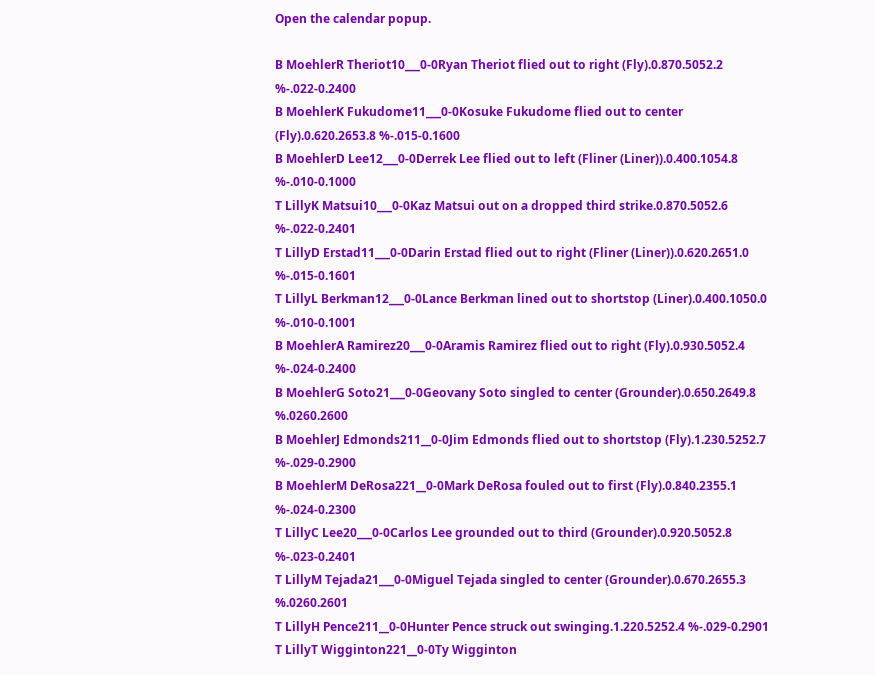Open the calendar popup.

B MoehlerR Theriot10___0-0Ryan Theriot flied out to right (Fly).0.870.5052.2 %-.022-0.2400
B MoehlerK Fukudome11___0-0Kosuke Fukudome flied out to center (Fly).0.620.2653.8 %-.015-0.1600
B MoehlerD Lee12___0-0Derrek Lee flied out to left (Fliner (Liner)).0.400.1054.8 %-.010-0.1000
T LillyK Matsui10___0-0Kaz Matsui out on a dropped third strike.0.870.5052.6 %-.022-0.2401
T LillyD Erstad11___0-0Darin Erstad flied out to right (Fliner (Liner)).0.620.2651.0 %-.015-0.1601
T LillyL Berkman12___0-0Lance Berkman lined out to shortstop (Liner).0.400.1050.0 %-.010-0.1001
B MoehlerA Ramirez20___0-0Aramis Ramirez flied out to right (Fly).0.930.5052.4 %-.024-0.2400
B MoehlerG Soto21___0-0Geovany Soto singled to center (Grounder).0.650.2649.8 %.0260.2600
B MoehlerJ Edmonds211__0-0Jim Edmonds flied out to shortstop (Fly).1.230.5252.7 %-.029-0.2900
B MoehlerM DeRosa221__0-0Mark DeRosa fouled out to first (Fly).0.840.2355.1 %-.024-0.2300
T LillyC Lee20___0-0Carlos Lee grounded out to third (Grounder).0.920.5052.8 %-.023-0.2401
T LillyM Tejada21___0-0Miguel Tejada singled to center (Grounder).0.670.2655.3 %.0260.2601
T LillyH Pence211__0-0Hunter Pence struck out swinging.1.220.5252.4 %-.029-0.2901
T LillyT Wigginton221__0-0Ty Wigginton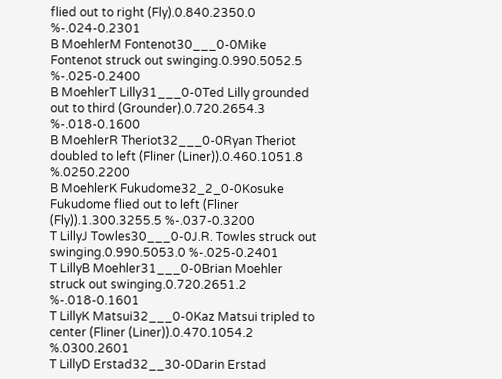flied out to right (Fly).0.840.2350.0 %-.024-0.2301
B MoehlerM Fontenot30___0-0Mike Fontenot struck out swinging.0.990.5052.5 %-.025-0.2400
B MoehlerT Lilly31___0-0Ted Lilly grounded out to third (Grounder).0.720.2654.3 %-.018-0.1600
B MoehlerR Theriot32___0-0Ryan Theriot doubled to left (Fliner (Liner)).0.460.1051.8 %.0250.2200
B MoehlerK Fukudome32_2_0-0Kosuke Fukudome flied out to left (Fliner (Fly)).1.300.3255.5 %-.037-0.3200
T LillyJ Towles30___0-0J.R. Towles struck out swinging.0.990.5053.0 %-.025-0.2401
T LillyB Moehler31___0-0Brian Moehler struck out swinging.0.720.2651.2 %-.018-0.1601
T LillyK Matsui32___0-0Kaz Matsui tripled to center (Fliner (Liner)).0.470.1054.2 %.0300.2601
T LillyD Erstad32__30-0Darin Erstad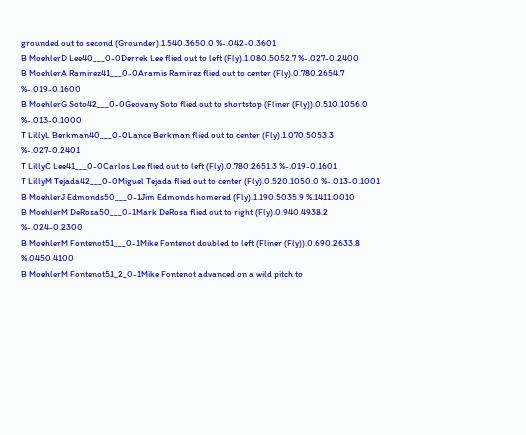grounded out to second (Grounder).1.540.3650.0 %-.042-0.3601
B MoehlerD Lee40___0-0Derrek Lee flied out to left (Fly).1.080.5052.7 %-.027-0.2400
B MoehlerA Ramirez41___0-0Aramis Ramirez flied out to center (Fly).0.780.2654.7 %-.019-0.1600
B MoehlerG Soto42___0-0Geovany Soto flied out to shortstop (Fliner (Fly)).0.510.1056.0 %-.013-0.1000
T LillyL Berkman40___0-0Lance Berkman flied out to center (Fly).1.070.5053.3 %-.027-0.2401
T LillyC Lee41___0-0Carlos Lee flied out to left (Fly).0.780.2651.3 %-.019-0.1601
T LillyM Tejada42___0-0Miguel Tejada flied out to center (Fly).0.520.1050.0 %-.013-0.1001
B MoehlerJ Edmonds50___0-1Jim Edmonds homered (Fly).1.190.5035.9 %.1411.0010
B MoehlerM DeRosa50___0-1Mark DeRosa flied out to right (Fly).0.940.4938.2 %-.024-0.2300
B MoehlerM Fontenot51___0-1Mike Fontenot doubled to left (Fliner (Fly)).0.690.2633.8 %.0450.4100
B MoehlerM Fontenot51_2_0-1Mike Fontenot advanced on a wild pitch to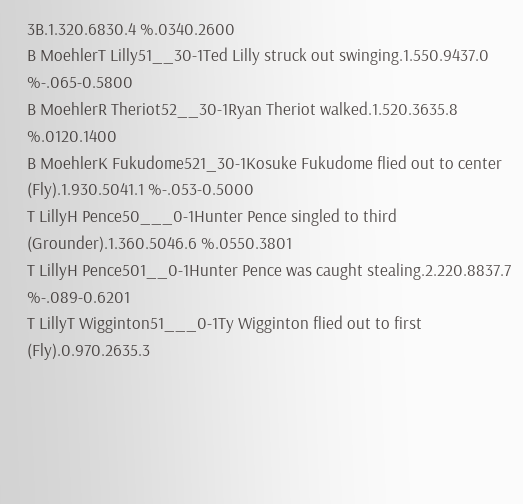3B.1.320.6830.4 %.0340.2600
B MoehlerT Lilly51__30-1Ted Lilly struck out swinging.1.550.9437.0 %-.065-0.5800
B MoehlerR Theriot52__30-1Ryan Theriot walked.1.520.3635.8 %.0120.1400
B MoehlerK Fukudome521_30-1Kosuke Fukudome flied out to center (Fly).1.930.5041.1 %-.053-0.5000
T LillyH Pence50___0-1Hunter Pence singled to third (Grounder).1.360.5046.6 %.0550.3801
T LillyH Pence501__0-1Hunter Pence was caught stealing.2.220.8837.7 %-.089-0.6201
T LillyT Wigginton51___0-1Ty Wigginton flied out to first (Fly).0.970.2635.3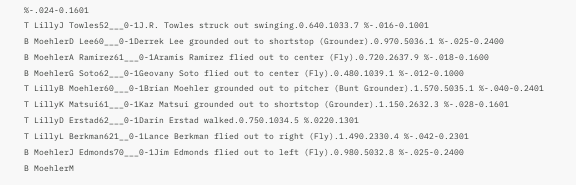%-.024-0.1601
T LillyJ Towles52___0-1J.R. Towles struck out swinging.0.640.1033.7 %-.016-0.1001
B MoehlerD Lee60___0-1Derrek Lee grounded out to shortstop (Grounder).0.970.5036.1 %-.025-0.2400
B MoehlerA Ramirez61___0-1Aramis Ramirez flied out to center (Fly).0.720.2637.9 %-.018-0.1600
B MoehlerG Soto62___0-1Geovany Soto flied out to center (Fly).0.480.1039.1 %-.012-0.1000
T LillyB Moehler60___0-1Brian Moehler grounded out to pitcher (Bunt Grounder).1.570.5035.1 %-.040-0.2401
T LillyK Matsui61___0-1Kaz Matsui grounded out to shortstop (Grounder).1.150.2632.3 %-.028-0.1601
T LillyD Erstad62___0-1Darin Erstad walked.0.750.1034.5 %.0220.1301
T LillyL Berkman621__0-1Lance Berkman flied out to right (Fly).1.490.2330.4 %-.042-0.2301
B MoehlerJ Edmonds70___0-1Jim Edmonds flied out to left (Fly).0.980.5032.8 %-.025-0.2400
B MoehlerM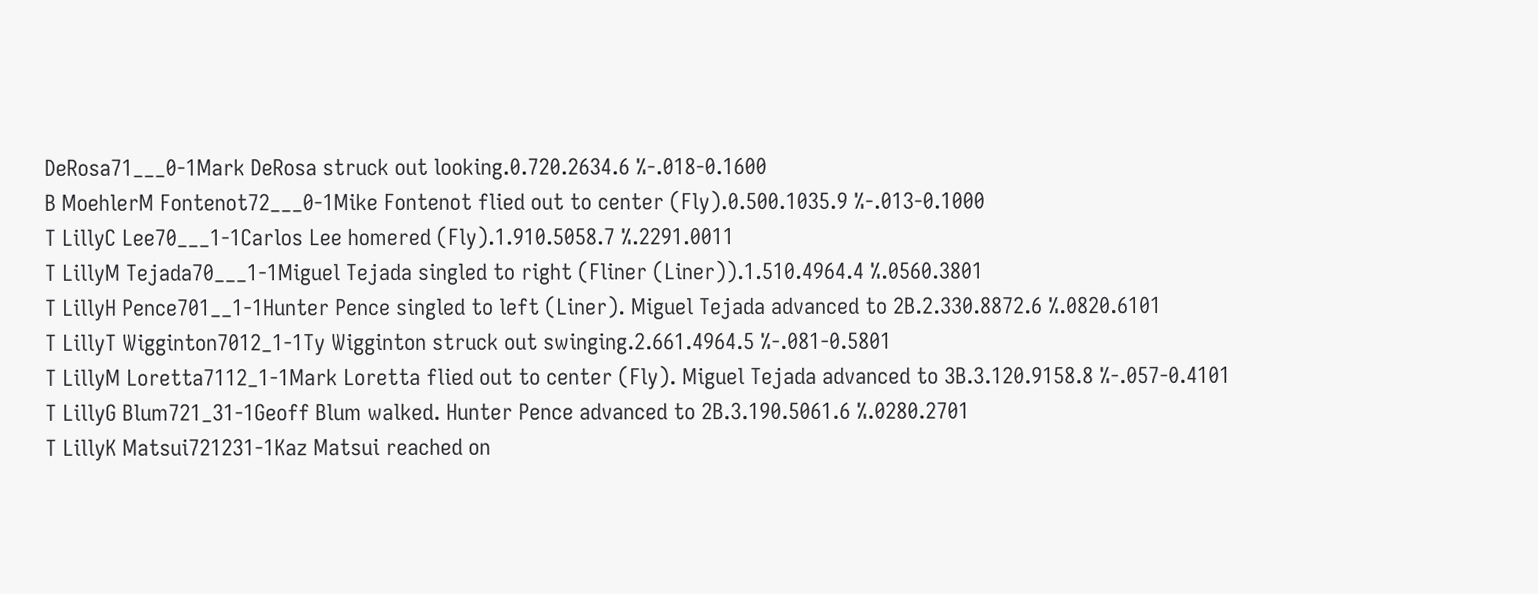DeRosa71___0-1Mark DeRosa struck out looking.0.720.2634.6 %-.018-0.1600
B MoehlerM Fontenot72___0-1Mike Fontenot flied out to center (Fly).0.500.1035.9 %-.013-0.1000
T LillyC Lee70___1-1Carlos Lee homered (Fly).1.910.5058.7 %.2291.0011
T LillyM Tejada70___1-1Miguel Tejada singled to right (Fliner (Liner)).1.510.4964.4 %.0560.3801
T LillyH Pence701__1-1Hunter Pence singled to left (Liner). Miguel Tejada advanced to 2B.2.330.8872.6 %.0820.6101
T LillyT Wigginton7012_1-1Ty Wigginton struck out swinging.2.661.4964.5 %-.081-0.5801
T LillyM Loretta7112_1-1Mark Loretta flied out to center (Fly). Miguel Tejada advanced to 3B.3.120.9158.8 %-.057-0.4101
T LillyG Blum721_31-1Geoff Blum walked. Hunter Pence advanced to 2B.3.190.5061.6 %.0280.2701
T LillyK Matsui721231-1Kaz Matsui reached on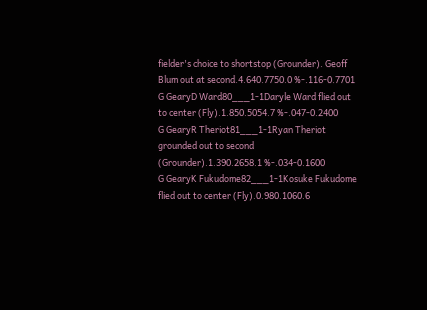fielder's choice to shortstop (Grounder). Geoff Blum out at second.4.640.7750.0 %-.116-0.7701
G GearyD Ward80___1-1Daryle Ward flied out to center (Fly).1.850.5054.7 %-.047-0.2400
G GearyR Theriot81___1-1Ryan Theriot grounded out to second (Grounder).1.390.2658.1 %-.034-0.1600
G GearyK Fukudome82___1-1Kosuke Fukudome flied out to center (Fly).0.980.1060.6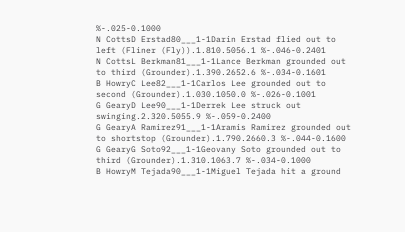%-.025-0.1000
N CottsD Erstad80___1-1Darin Erstad flied out to left (Fliner (Fly)).1.810.5056.1 %-.046-0.2401
N CottsL Berkman81___1-1Lance Berkman grounded out to third (Grounder).1.390.2652.6 %-.034-0.1601
B HowryC Lee82___1-1Carlos Lee grounded out to second (Grounder).1.030.1050.0 %-.026-0.1001
G GearyD Lee90___1-1Derrek Lee struck out swinging.2.320.5055.9 %-.059-0.2400
G GearyA Ramirez91___1-1Aramis Ramirez grounded out to shortstop (Grounder).1.790.2660.3 %-.044-0.1600
G GearyG Soto92___1-1Geovany Soto grounded out to third (Grounder).1.310.1063.7 %-.034-0.1000
B HowryM Tejada90___1-1Miguel Tejada hit a ground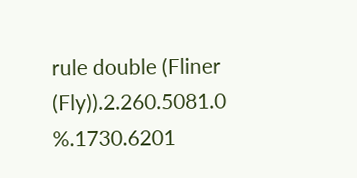rule double (Fliner (Fly)).2.260.5081.0 %.1730.6201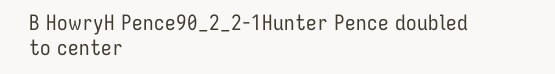B HowryH Pence90_2_2-1Hunter Pence doubled to center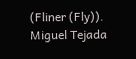(Fliner (Fly)). Miguel Tejada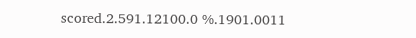scored.2.591.12100.0 %.1901.0011